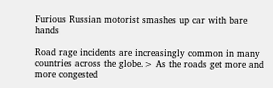Furious Russian motorist smashes up car with bare hands

Road rage incidents are increasingly common in many countries across the globe.> As the roads get more and more congested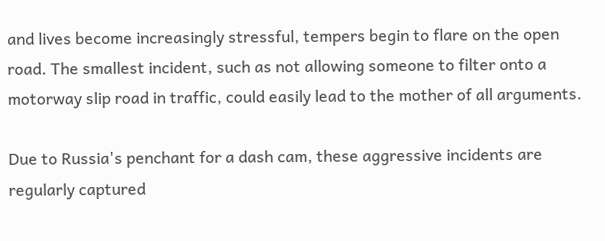and lives become increasingly stressful, tempers begin to flare on the open road. The smallest incident, such as not allowing someone to filter onto a motorway slip road in traffic, could easily lead to the mother of all arguments.

Due to Russia's penchant for a dash cam, these aggressive incidents are regularly captured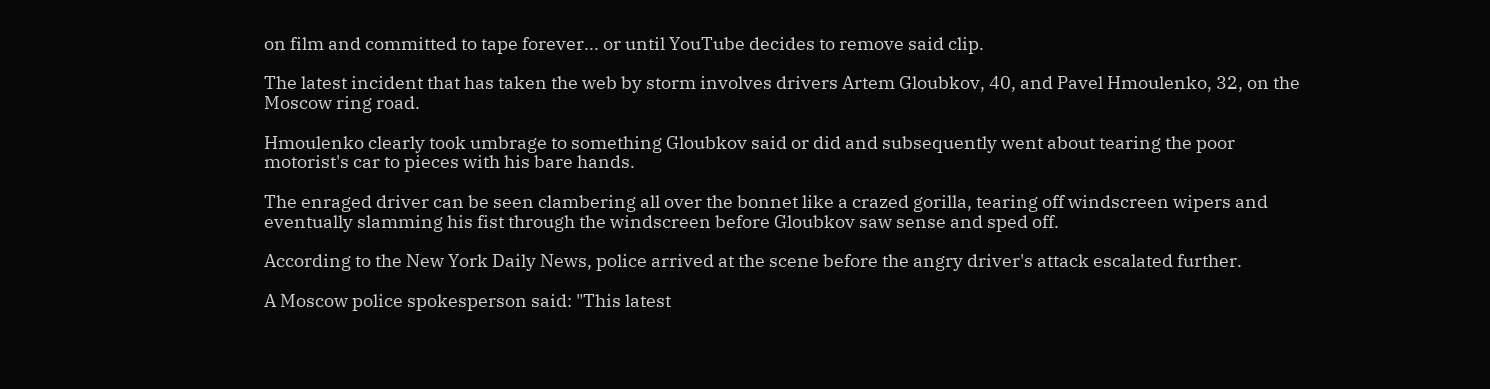on film and committed to tape forever... or until YouTube decides to remove said clip.

The latest incident that has taken the web by storm involves drivers Artem Gloubkov, 40, and Pavel Hmoulenko, 32, on the Moscow ring road.

Hmoulenko clearly took umbrage to something Gloubkov said or did and subsequently went about tearing the poor motorist's car to pieces with his bare hands.

The enraged driver can be seen clambering all over the bonnet like a crazed gorilla, tearing off windscreen wipers and eventually slamming his fist through the windscreen before Gloubkov saw sense and sped off.

According to the New York Daily News, police arrived at the scene before the angry driver's attack escalated further.

A Moscow police spokesperson said: "This latest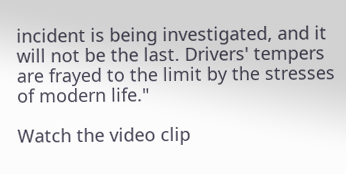incident is being investigated, and it will not be the last. Drivers' tempers are frayed to the limit by the stresses of modern life."

Watch the video clip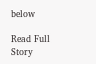below

Read Full Story